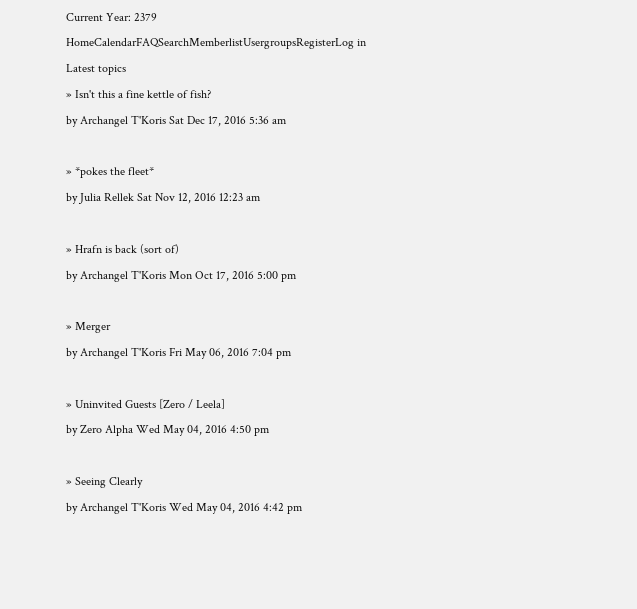Current Year: 2379
HomeCalendarFAQSearchMemberlistUsergroupsRegisterLog in
Latest topics
» Isn't this a fine kettle of fish?
by Archangel T'Koris Sat Dec 17, 2016 5:36 am

» *pokes the fleet*
by Julia Rellek Sat Nov 12, 2016 12:23 am

» Hrafn is back (sort of)
by Archangel T'Koris Mon Oct 17, 2016 5:00 pm

» Merger
by Archangel T'Koris Fri May 06, 2016 7:04 pm

» Uninvited Guests [Zero / Leela]
by Zero Alpha Wed May 04, 2016 4:50 pm

» Seeing Clearly
by Archangel T'Koris Wed May 04, 2016 4:42 pm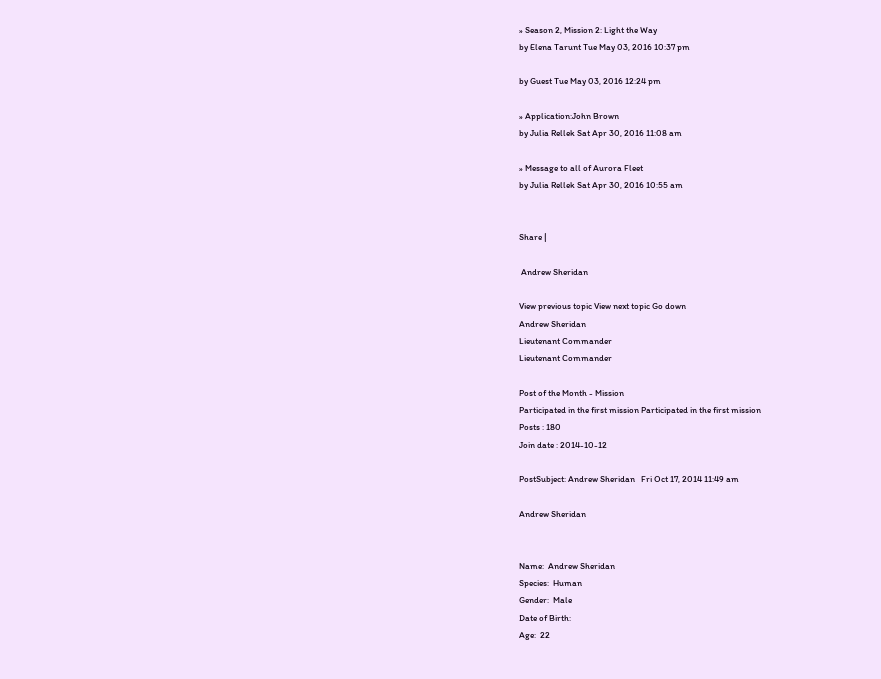» Season 2, Mission 2: Light the Way
by Elena Tarunt Tue May 03, 2016 10:37 pm

by Guest Tue May 03, 2016 12:24 pm

» Application:John Brown
by Julia Rellek Sat Apr 30, 2016 11:08 am

» Message to all of Aurora Fleet
by Julia Rellek Sat Apr 30, 2016 10:55 am


Share |

 Andrew Sheridan

View previous topic View next topic Go down
Andrew Sheridan
Lieutenant Commander
Lieutenant Commander

Post of the Month - Mission
Participated in the first mission Participated in the first mission
Posts : 180
Join date : 2014-10-12

PostSubject: Andrew Sheridan   Fri Oct 17, 2014 11:49 am

Andrew Sheridan


Name:  Andrew Sheridan
Species:  Human
Gender:  Male
Date of Birth:
Age:  22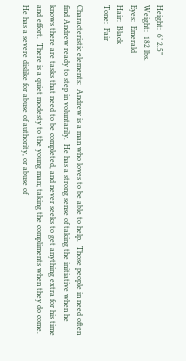Height:  6’ 2.5”
Weight:  182 lbs.
Eyes:  Emerald
Hair:  Black
Tone:  Fair

Characteristic elements:  Andrew is a man who loves to be able to help.  Those people in need often find Andrew ready to step in voluntarily.  He has a strong sense of taking the initiative when he knows there are tasks that need to be completed, and never seeks to get anything extra for his time and effort.  There is a quiet modesty to the young man; taking the compliments when they do come.  He has a severe dislike for abuse of authority, or abuse of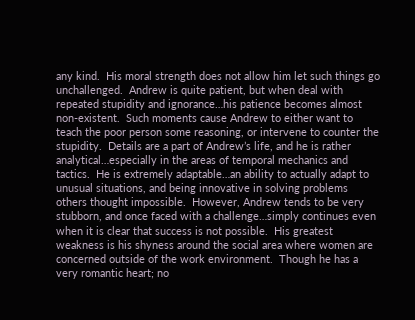any kind.  His moral strength does not allow him let such things go unchallenged.  Andrew is quite patient, but when deal with repeated stupidity and ignorance…his patience becomes almost non-existent.  Such moments cause Andrew to either want to teach the poor person some reasoning, or intervene to counter the stupidity.  Details are a part of Andrew’s life, and he is rather analytical…especially in the areas of temporal mechanics and tactics.  He is extremely adaptable…an ability to actually adapt to unusual situations, and being innovative in solving problems others thought impossible.  However, Andrew tends to be very stubborn, and once faced with a challenge…simply continues even when it is clear that success is not possible.  His greatest weakness is his shyness around the social area where women are concerned outside of the work environment.  Though he has a very romantic heart; no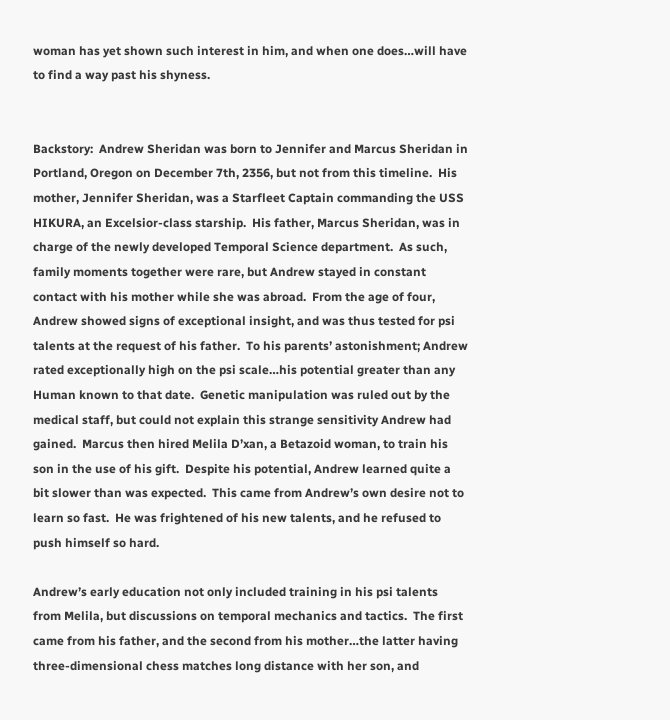woman has yet shown such interest in him, and when one does…will have to find a way past his shyness.


Backstory:  Andrew Sheridan was born to Jennifer and Marcus Sheridan in Portland, Oregon on December 7th, 2356, but not from this timeline.  His mother, Jennifer Sheridan, was a Starfleet Captain commanding the USS HIKURA, an Excelsior-class starship.  His father, Marcus Sheridan, was in charge of the newly developed Temporal Science department.  As such, family moments together were rare, but Andrew stayed in constant contact with his mother while she was abroad.  From the age of four, Andrew showed signs of exceptional insight, and was thus tested for psi talents at the request of his father.  To his parents’ astonishment; Andrew rated exceptionally high on the psi scale…his potential greater than any Human known to that date.  Genetic manipulation was ruled out by the medical staff, but could not explain this strange sensitivity Andrew had gained.  Marcus then hired Melila D’xan, a Betazoid woman, to train his son in the use of his gift.  Despite his potential, Andrew learned quite a bit slower than was expected.  This came from Andrew’s own desire not to learn so fast.  He was frightened of his new talents, and he refused to push himself so hard.

Andrew’s early education not only included training in his psi talents from Melila, but discussions on temporal mechanics and tactics.  The first came from his father, and the second from his mother…the latter having three-dimensional chess matches long distance with her son, and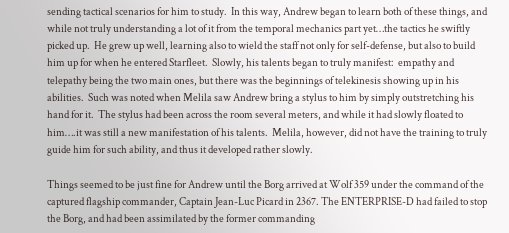sending tactical scenarios for him to study.  In this way, Andrew began to learn both of these things, and while not truly understanding a lot of it from the temporal mechanics part yet…the tactics he swiftly picked up.  He grew up well, learning also to wield the staff not only for self-defense, but also to build him up for when he entered Starfleet.  Slowly, his talents began to truly manifest:  empathy and telepathy being the two main ones, but there was the beginnings of telekinesis showing up in his abilities.  Such was noted when Melila saw Andrew bring a stylus to him by simply outstretching his hand for it.  The stylus had been across the room several meters, and while it had slowly floated to him….it was still a new manifestation of his talents.  Melila, however, did not have the training to truly guide him for such ability, and thus it developed rather slowly.

Things seemed to be just fine for Andrew until the Borg arrived at Wolf 359 under the command of the captured flagship commander, Captain Jean-Luc Picard in 2367. The ENTERPRISE-D had failed to stop the Borg, and had been assimilated by the former commanding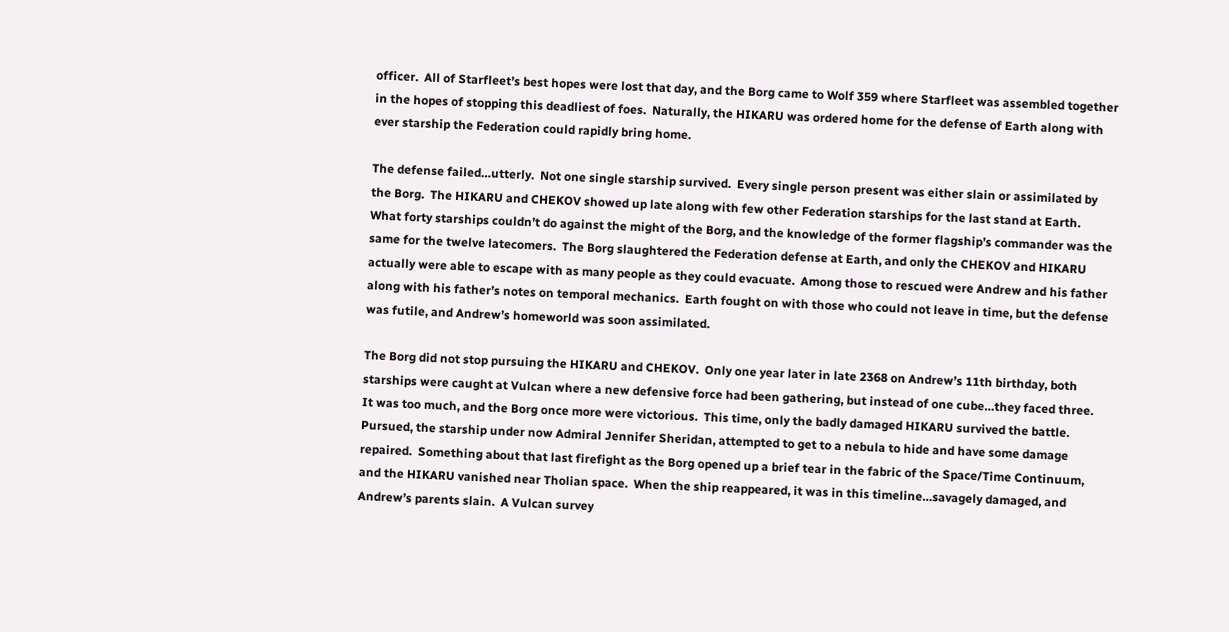officer.  All of Starfleet’s best hopes were lost that day, and the Borg came to Wolf 359 where Starfleet was assembled together in the hopes of stopping this deadliest of foes.  Naturally, the HIKARU was ordered home for the defense of Earth along with ever starship the Federation could rapidly bring home.

The defense failed…utterly.  Not one single starship survived.  Every single person present was either slain or assimilated by the Borg.  The HIKARU and CHEKOV showed up late along with few other Federation starships for the last stand at Earth.  What forty starships couldn’t do against the might of the Borg, and the knowledge of the former flagship’s commander was the same for the twelve latecomers.  The Borg slaughtered the Federation defense at Earth, and only the CHEKOV and HIKARU actually were able to escape with as many people as they could evacuate.  Among those to rescued were Andrew and his father along with his father’s notes on temporal mechanics.  Earth fought on with those who could not leave in time, but the defense was futile, and Andrew’s homeworld was soon assimilated.

The Borg did not stop pursuing the HIKARU and CHEKOV.  Only one year later in late 2368 on Andrew’s 11th birthday, both starships were caught at Vulcan where a new defensive force had been gathering, but instead of one cube…they faced three.  It was too much, and the Borg once more were victorious.  This time, only the badly damaged HIKARU survived the battle.  Pursued, the starship under now Admiral Jennifer Sheridan, attempted to get to a nebula to hide and have some damage repaired.  Something about that last firefight as the Borg opened up a brief tear in the fabric of the Space/Time Continuum, and the HIKARU vanished near Tholian space.  When the ship reappeared, it was in this timeline…savagely damaged, and Andrew’s parents slain.  A Vulcan survey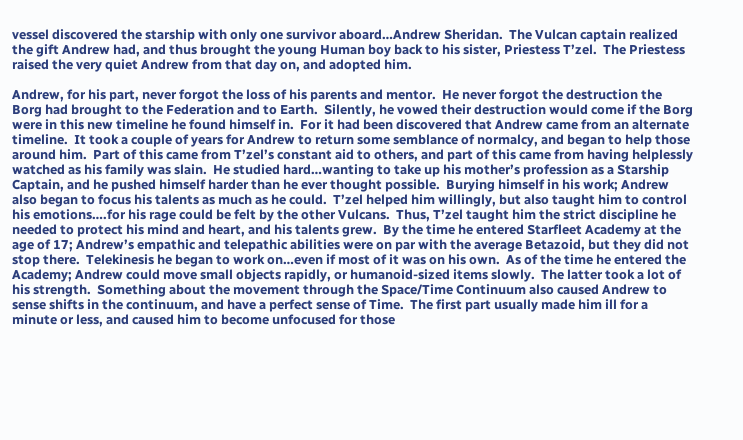vessel discovered the starship with only one survivor aboard…Andrew Sheridan.  The Vulcan captain realized the gift Andrew had, and thus brought the young Human boy back to his sister, Priestess T’zel.  The Priestess raised the very quiet Andrew from that day on, and adopted him.

Andrew, for his part, never forgot the loss of his parents and mentor.  He never forgot the destruction the Borg had brought to the Federation and to Earth.  Silently, he vowed their destruction would come if the Borg were in this new timeline he found himself in.  For it had been discovered that Andrew came from an alternate timeline.  It took a couple of years for Andrew to return some semblance of normalcy, and began to help those around him.  Part of this came from T’zel’s constant aid to others, and part of this came from having helplessly watched as his family was slain.  He studied hard…wanting to take up his mother’s profession as a Starship Captain, and he pushed himself harder than he ever thought possible.  Burying himself in his work; Andrew also began to focus his talents as much as he could.  T’zel helped him willingly, but also taught him to control his emotions….for his rage could be felt by the other Vulcans.  Thus, T’zel taught him the strict discipline he needed to protect his mind and heart, and his talents grew.  By the time he entered Starfleet Academy at the age of 17; Andrew’s empathic and telepathic abilities were on par with the average Betazoid, but they did not stop there.  Telekinesis he began to work on…even if most of it was on his own.  As of the time he entered the Academy; Andrew could move small objects rapidly, or humanoid-sized items slowly.  The latter took a lot of his strength.  Something about the movement through the Space/Time Continuum also caused Andrew to sense shifts in the continuum, and have a perfect sense of Time.  The first part usually made him ill for a minute or less, and caused him to become unfocused for those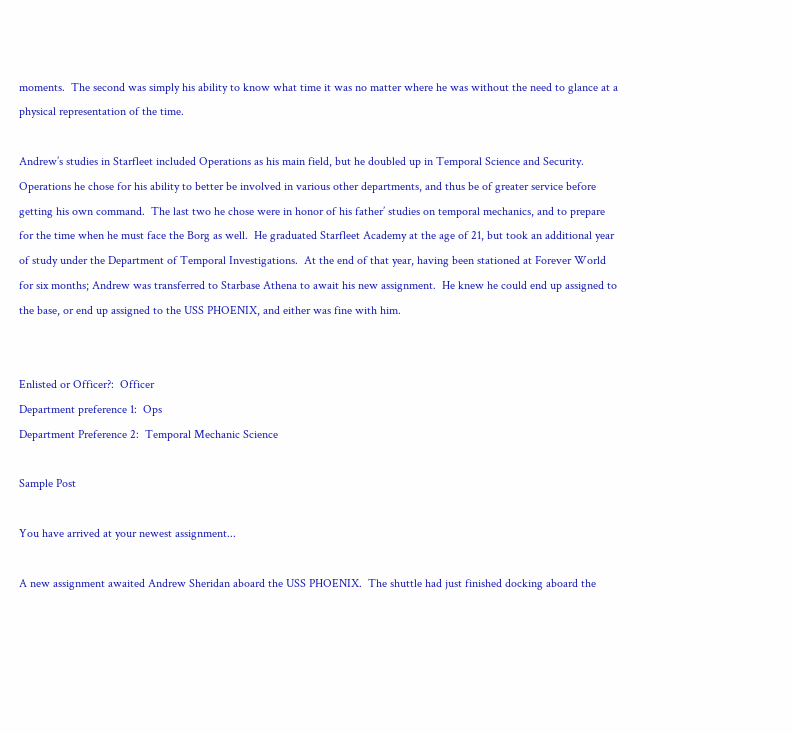moments.  The second was simply his ability to know what time it was no matter where he was without the need to glance at a physical representation of the time.

Andrew’s studies in Starfleet included Operations as his main field, but he doubled up in Temporal Science and Security.  Operations he chose for his ability to better be involved in various other departments, and thus be of greater service before getting his own command.  The last two he chose were in honor of his father’ studies on temporal mechanics, and to prepare for the time when he must face the Borg as well.  He graduated Starfleet Academy at the age of 21, but took an additional year of study under the Department of Temporal Investigations.  At the end of that year, having been stationed at Forever World for six months; Andrew was transferred to Starbase Athena to await his new assignment.  He knew he could end up assigned to the base, or end up assigned to the USS PHOENIX, and either was fine with him.


Enlisted or Officer?:  Officer
Department preference 1:  Ops
Department Preference 2:  Temporal Mechanic Science

Sample Post

You have arrived at your newest assignment...

A new assignment awaited Andrew Sheridan aboard the USS PHOENIX.  The shuttle had just finished docking aboard the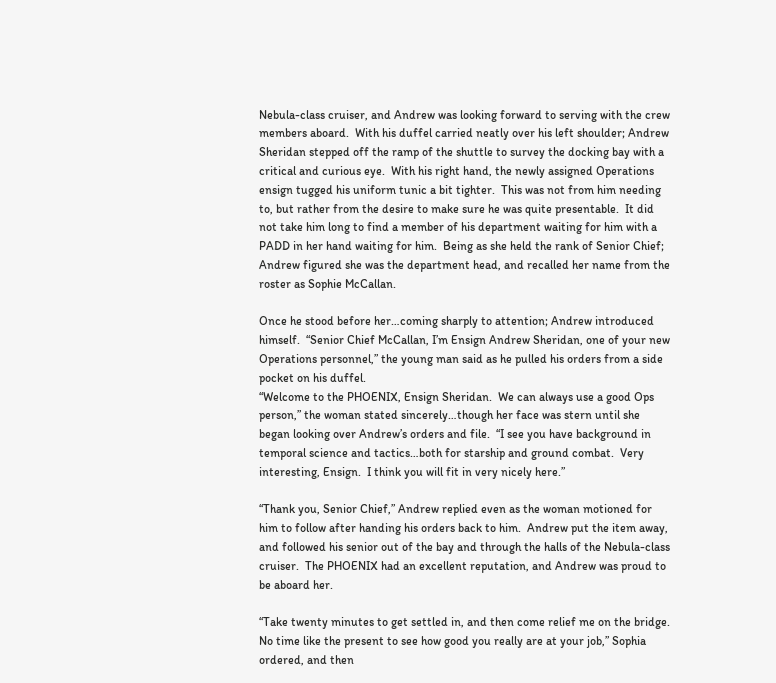Nebula-class cruiser, and Andrew was looking forward to serving with the crew members aboard.  With his duffel carried neatly over his left shoulder; Andrew Sheridan stepped off the ramp of the shuttle to survey the docking bay with a critical and curious eye.  With his right hand, the newly assigned Operations ensign tugged his uniform tunic a bit tighter.  This was not from him needing to, but rather from the desire to make sure he was quite presentable.  It did not take him long to find a member of his department waiting for him with a PADD in her hand waiting for him.  Being as she held the rank of Senior Chief; Andrew figured she was the department head, and recalled her name from the roster as Sophie McCallan.

Once he stood before her…coming sharply to attention; Andrew introduced himself.  “Senior Chief McCallan, I’m Ensign Andrew Sheridan, one of your new Operations personnel,” the young man said as he pulled his orders from a side pocket on his duffel.
“Welcome to the PHOENIX, Ensign Sheridan.  We can always use a good Ops person,” the woman stated sincerely…though her face was stern until she began looking over Andrew’s orders and file.  “I see you have background in temporal science and tactics…both for starship and ground combat.  Very interesting, Ensign.  I think you will fit in very nicely here.”

“Thank you, Senior Chief,” Andrew replied even as the woman motioned for him to follow after handing his orders back to him.  Andrew put the item away, and followed his senior out of the bay and through the halls of the Nebula-class cruiser.  The PHOENIX had an excellent reputation, and Andrew was proud to be aboard her.

“Take twenty minutes to get settled in, and then come relief me on the bridge.  No time like the present to see how good you really are at your job,” Sophia ordered, and then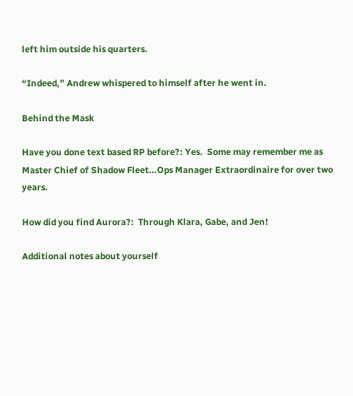left him outside his quarters.

“Indeed,” Andrew whispered to himself after he went in.

Behind the Mask

Have you done text based RP before?: Yes.  Some may remember me as Master Chief of Shadow Fleet…Ops Manager Extraordinaire for over two years.

How did you find Aurora?:  Through Klara, Gabe, and Jen!

Additional notes about yourself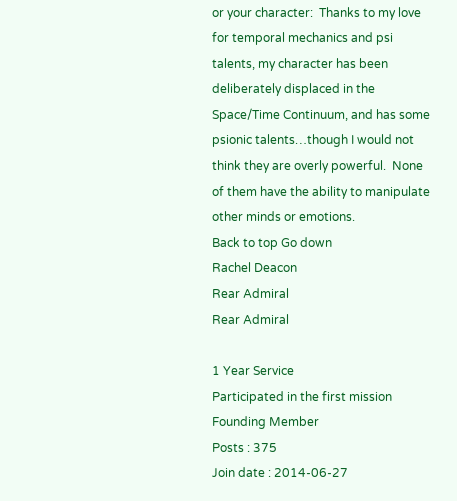or your character:  Thanks to my love for temporal mechanics and psi talents, my character has been deliberately displaced in the Space/Time Continuum, and has some psionic talents…though I would not think they are overly powerful.  None of them have the ability to manipulate other minds or emotions.
Back to top Go down
Rachel Deacon
Rear Admiral
Rear Admiral

1 Year Service
Participated in the first mission
Founding Member
Posts : 375
Join date : 2014-06-27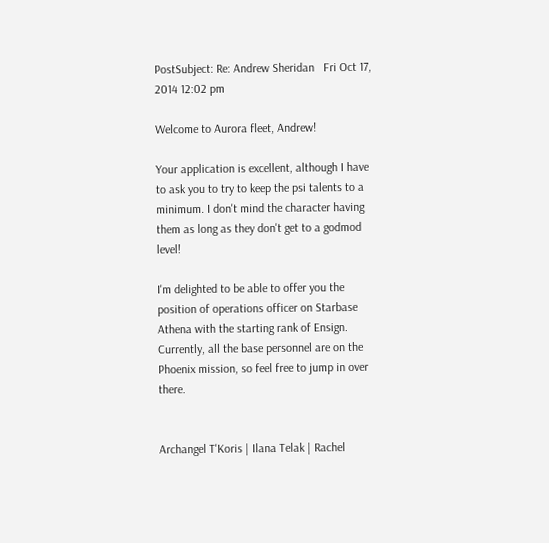PostSubject: Re: Andrew Sheridan   Fri Oct 17, 2014 12:02 pm

Welcome to Aurora fleet, Andrew!

Your application is excellent, although I have to ask you to try to keep the psi talents to a minimum. I don't mind the character having them as long as they don't get to a godmod level!

I'm delighted to be able to offer you the position of operations officer on Starbase Athena with the starting rank of Ensign. Currently, all the base personnel are on the Phoenix mission, so feel free to jump in over there.


Archangel T'Koris | Ilana Telak | Rachel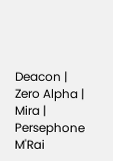Deacon | Zero Alpha | Mira | Persephone M'Rai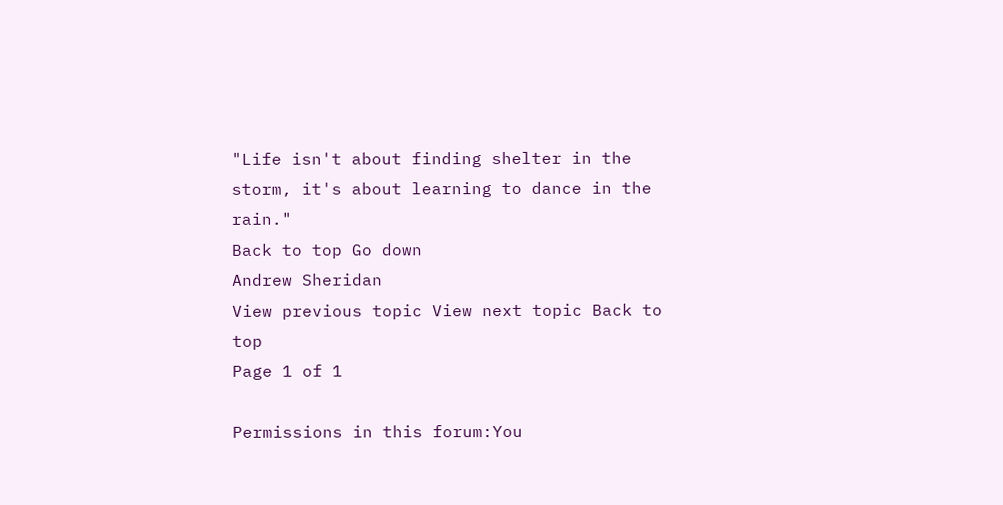"Life isn't about finding shelter in the storm, it's about learning to dance in the rain."
Back to top Go down
Andrew Sheridan
View previous topic View next topic Back to top
Page 1 of 1

Permissions in this forum:You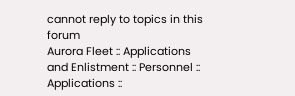cannot reply to topics in this forum
Aurora Fleet :: Applications and Enlistment :: Personnel :: Applications ::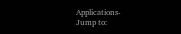Applications-
Jump to: